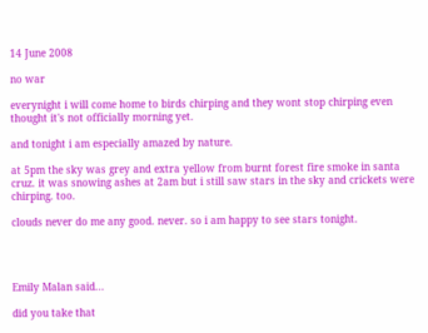14 June 2008

no war

everynight i will come home to birds chirping and they wont stop chirping even thought it's not officially morning yet.

and tonight i am especially amazed by nature.

at 5pm the sky was grey and extra yellow from burnt forest fire smoke in santa cruz. it was snowing ashes at 2am but i still saw stars in the sky and crickets were chirping. too.

clouds never do me any good. never. so i am happy to see stars tonight.




Emily Malan said...

did you take that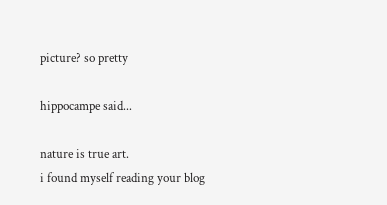picture? so pretty

hippocampe said...

nature is true art.
i found myself reading your blog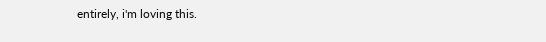entirely, i'm loving this.